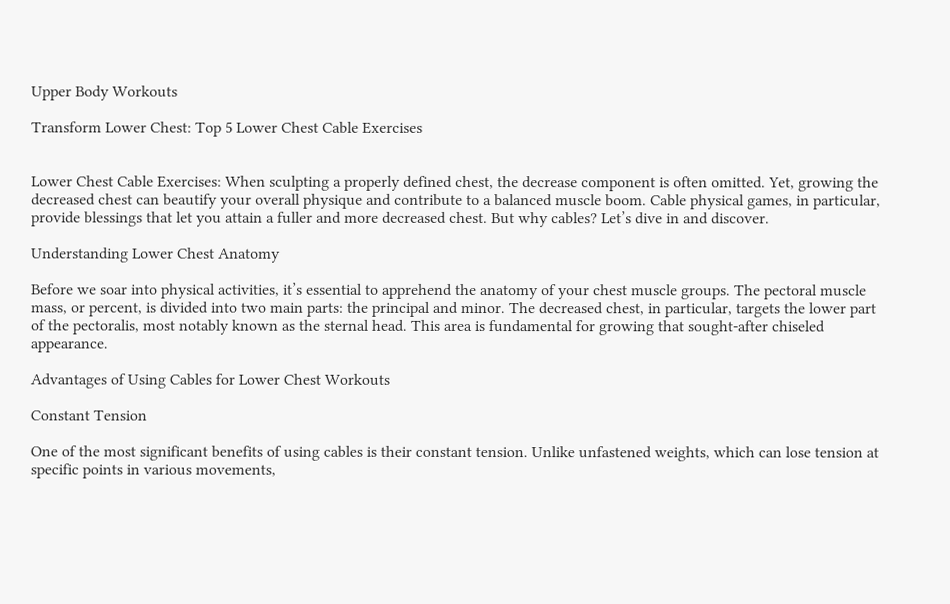Upper Body Workouts

Transform Lower Chest: Top 5 Lower Chest Cable Exercises


Lower Chest Cable Exercises: When sculpting a properly defined chest, the decrease component is often omitted. Yet, growing the decreased chest can beautify your overall physique and contribute to a balanced muscle boom. Cable physical games, in particular, provide blessings that let you attain a fuller and more decreased chest. But why cables? Let’s dive in and discover.

Understanding Lower Chest Anatomy

Before we soar into physical activities, it’s essential to apprehend the anatomy of your chest muscle groups. The pectoral muscle mass, or percent, is divided into two main parts: the principal and minor. The decreased chest, in particular, targets the lower part of the pectoralis, most notably known as the sternal head. This area is fundamental for growing that sought-after chiseled appearance.

Advantages of Using Cables for Lower Chest Workouts

Constant Tension

One of the most significant benefits of using cables is their constant tension. Unlike unfastened weights, which can lose tension at specific points in various movements,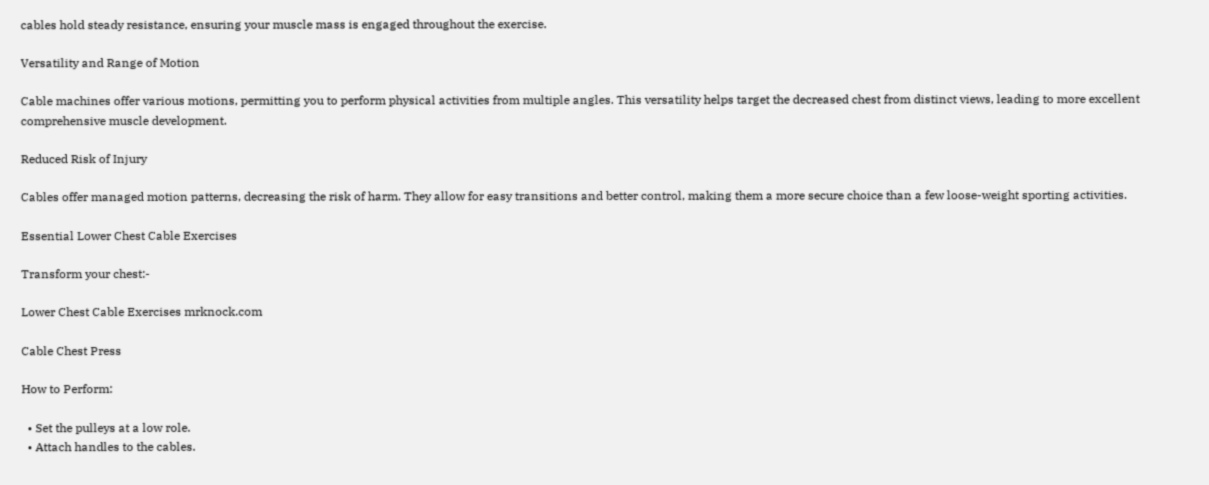cables hold steady resistance, ensuring your muscle mass is engaged throughout the exercise.

Versatility and Range of Motion

Cable machines offer various motions, permitting you to perform physical activities from multiple angles. This versatility helps target the decreased chest from distinct views, leading to more excellent comprehensive muscle development.

Reduced Risk of Injury

Cables offer managed motion patterns, decreasing the risk of harm. They allow for easy transitions and better control, making them a more secure choice than a few loose-weight sporting activities.

Essential Lower Chest Cable Exercises

Transform your chest:-

Lower Chest Cable Exercises mrknock.com

Cable Chest Press

How to Perform:

  • Set the pulleys at a low role.
  • Attach handles to the cables.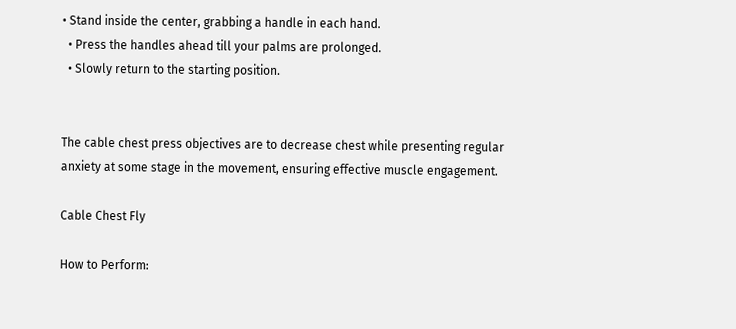• Stand inside the center, grabbing a handle in each hand.
  • Press the handles ahead till your palms are prolonged.
  • Slowly return to the starting position.


The cable chest press objectives are to decrease chest while presenting regular anxiety at some stage in the movement, ensuring effective muscle engagement.

Cable Chest Fly

How to Perform: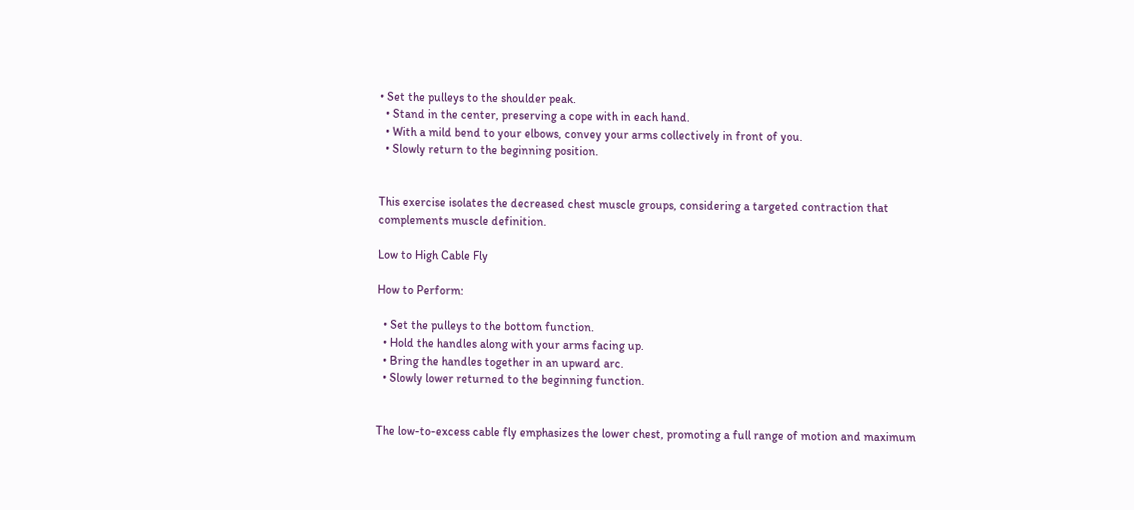• Set the pulleys to the shoulder peak.
  • Stand in the center, preserving a cope with in each hand.
  • With a mild bend to your elbows, convey your arms collectively in front of you.
  • Slowly return to the beginning position.


This exercise isolates the decreased chest muscle groups, considering a targeted contraction that complements muscle definition.

Low to High Cable Fly

How to Perform:

  • Set the pulleys to the bottom function.
  • Hold the handles along with your arms facing up.
  • Bring the handles together in an upward arc.
  • Slowly lower returned to the beginning function.


The low-to-excess cable fly emphasizes the lower chest, promoting a full range of motion and maximum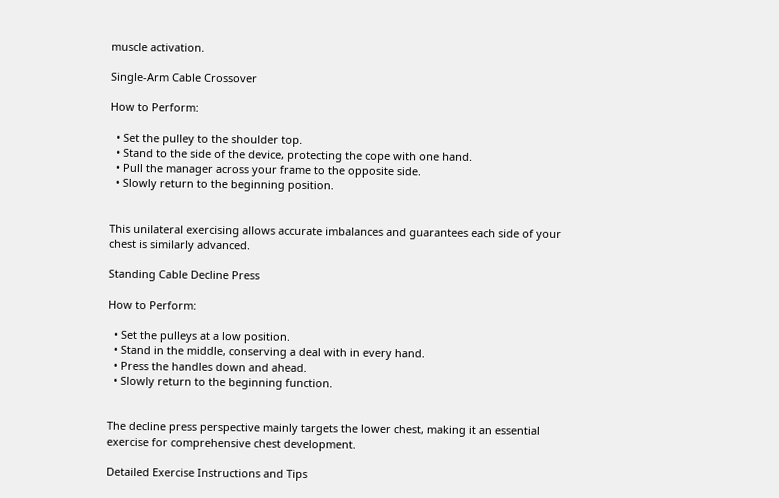muscle activation.

Single-Arm Cable Crossover

How to Perform:

  • Set the pulley to the shoulder top.
  • Stand to the side of the device, protecting the cope with one hand.
  • Pull the manager across your frame to the opposite side.
  • Slowly return to the beginning position.


This unilateral exercising allows accurate imbalances and guarantees each side of your chest is similarly advanced.

Standing Cable Decline Press

How to Perform:

  • Set the pulleys at a low position.
  • Stand in the middle, conserving a deal with in every hand.
  • Press the handles down and ahead.
  • Slowly return to the beginning function.


The decline press perspective mainly targets the lower chest, making it an essential exercise for comprehensive chest development.

Detailed Exercise Instructions and Tips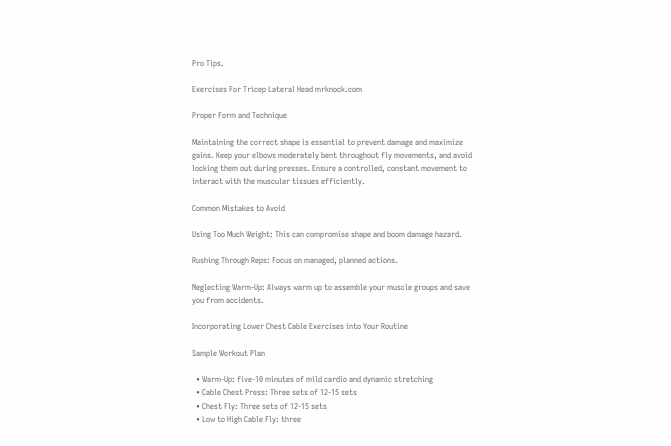Pro Tips.

Exercises For Tricep Lateral Head mrknock.com

Proper Form and Technique

Maintaining the correct shape is essential to prevent damage and maximize gains. Keep your elbows moderately bent throughout fly movements, and avoid locking them out during presses. Ensure a controlled, constant movement to interact with the muscular tissues efficiently.

Common Mistakes to Avoid

Using Too Much Weight: This can compromise shape and boom damage hazard.

Rushing Through Reps: Focus on managed, planned actions.

Neglecting Warm-Up: Always warm up to assemble your muscle groups and save you from accidents.

Incorporating Lower Chest Cable Exercises into Your Routine

Sample Workout Plan

  • Warm-Up: five-10 minutes of mild cardio and dynamic stretching
  • Cable Chest Press: Three sets of 12-15 sets
  • Chest Fly: Three sets of 12-15 sets
  • Low to High Cable Fly: three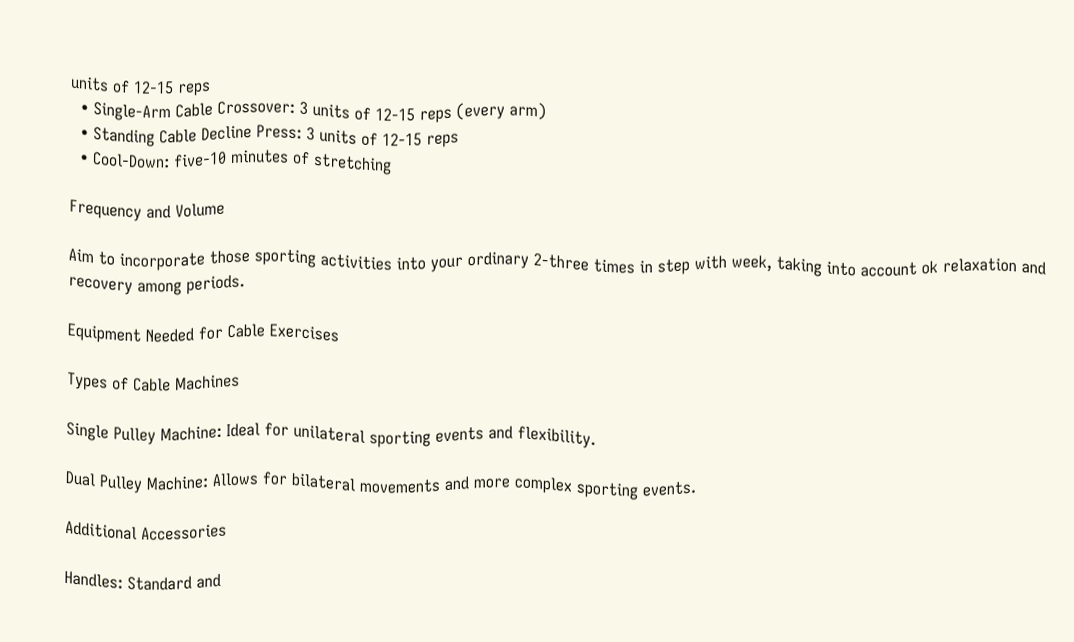units of 12-15 reps
  • Single-Arm Cable Crossover: 3 units of 12-15 reps (every arm)
  • Standing Cable Decline Press: 3 units of 12-15 reps
  • Cool-Down: five-10 minutes of stretching

Frequency and Volume

Aim to incorporate those sporting activities into your ordinary 2-three times in step with week, taking into account ok relaxation and recovery among periods.

Equipment Needed for Cable Exercises

Types of Cable Machines

Single Pulley Machine: Ideal for unilateral sporting events and flexibility.

Dual Pulley Machine: Allows for bilateral movements and more complex sporting events.

Additional Accessories

Handles: Standard and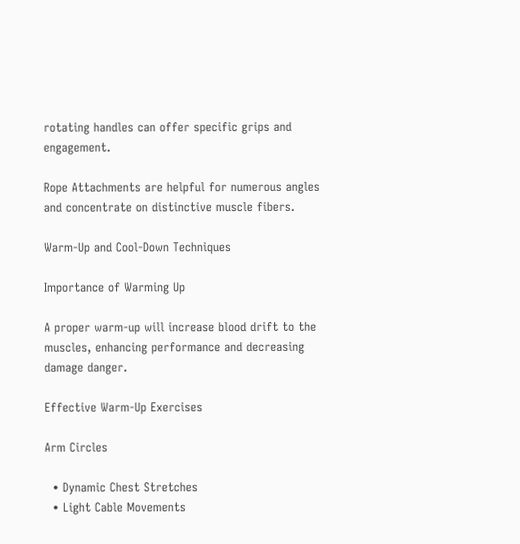rotating handles can offer specific grips and engagement.

Rope Attachments are helpful for numerous angles and concentrate on distinctive muscle fibers.

Warm-Up and Cool-Down Techniques

Importance of Warming Up

A proper warm-up will increase blood drift to the muscles, enhancing performance and decreasing damage danger.

Effective Warm-Up Exercises

Arm Circles

  • Dynamic Chest Stretches
  • Light Cable Movements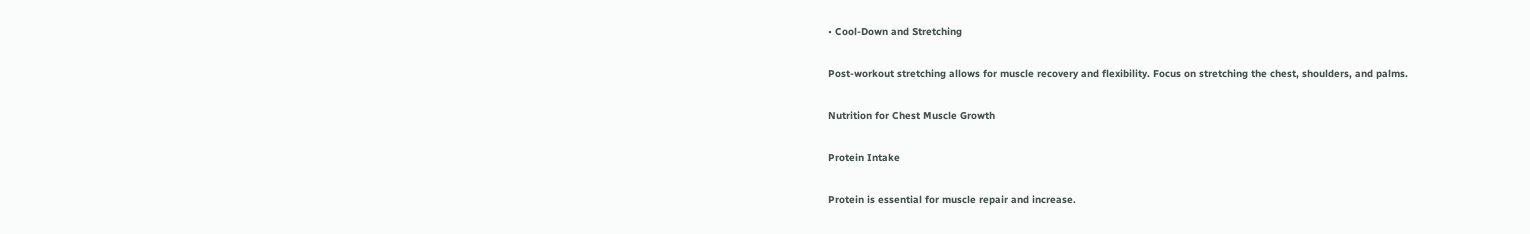• Cool-Down and Stretching

Post-workout stretching allows for muscle recovery and flexibility. Focus on stretching the chest, shoulders, and palms.

Nutrition for Chest Muscle Growth

Protein Intake

Protein is essential for muscle repair and increase.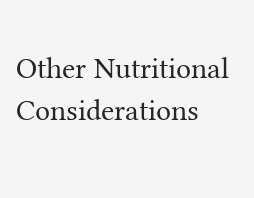Other Nutritional Considerations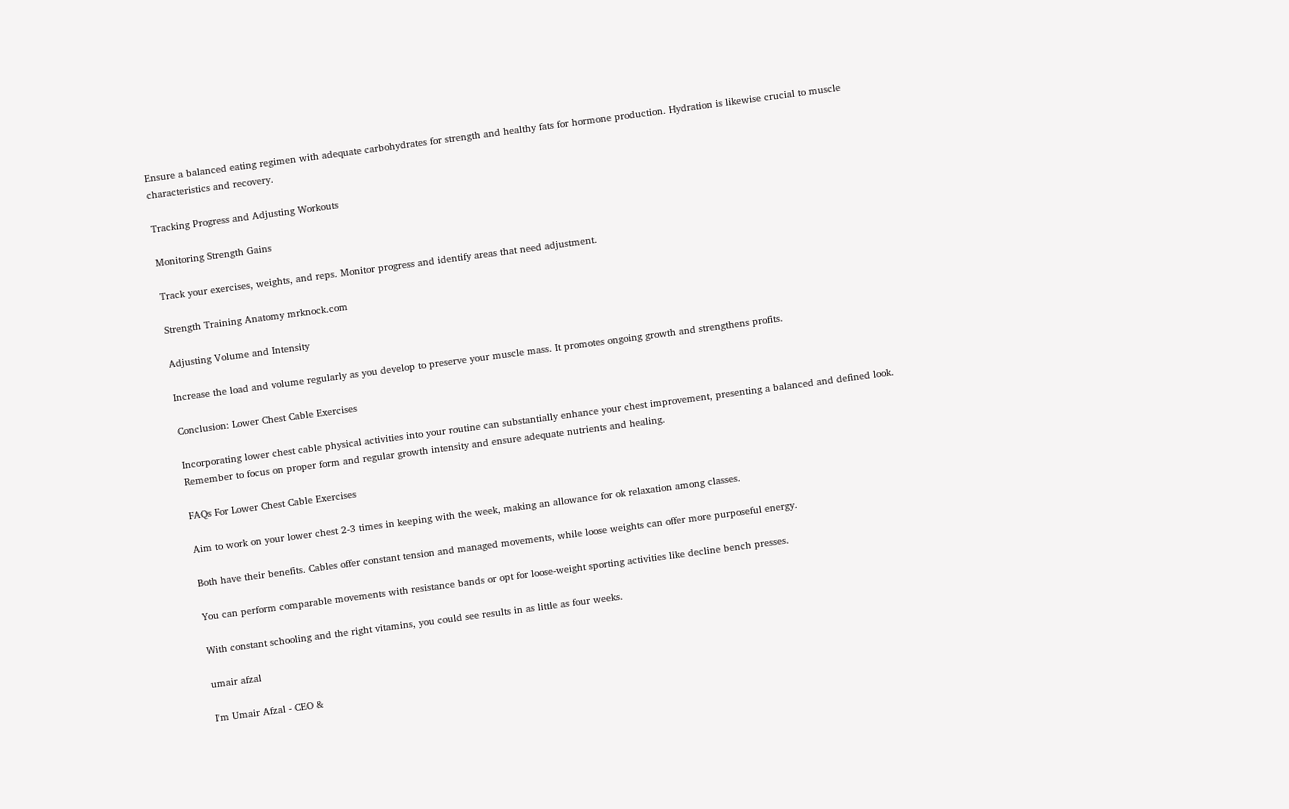Ensure a balanced eating regimen with adequate carbohydrates for strength and healthy fats for hormone production. Hydration is likewise crucial to muscle characteristics and recovery.

Tracking Progress and Adjusting Workouts

Monitoring Strength Gains

Track your exercises, weights, and reps. Monitor progress and identify areas that need adjustment.

Strength Training Anatomy mrknock.com

Adjusting Volume and Intensity

Increase the load and volume regularly as you develop to preserve your muscle mass. It promotes ongoing growth and strengthens profits.

Conclusion: Lower Chest Cable Exercises

Incorporating lower chest cable physical activities into your routine can substantially enhance your chest improvement, presenting a balanced and defined look. Remember to focus on proper form and regular growth intensity and ensure adequate nutrients and healing.

FAQs For Lower Chest Cable Exercises

Aim to work on your lower chest 2-3 times in keeping with the week, making an allowance for ok relaxation among classes.

Both have their benefits. Cables offer constant tension and managed movements, while loose weights can offer more purposeful energy.

You can perform comparable movements with resistance bands or opt for loose-weight sporting activities like decline bench presses.

With constant schooling and the right vitamins, you could see results in as little as four weeks.

umair afzal

I'm Umair Afzal - CEO &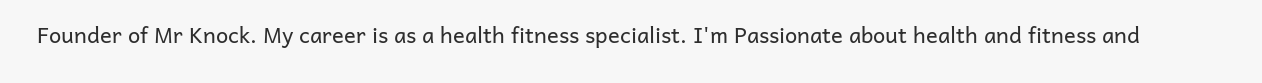Founder of Mr Knock. My career is as a health fitness specialist. I'm Passionate about health and fitness and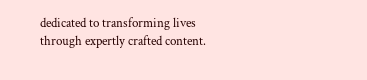dedicated to transforming lives through expertly crafted content.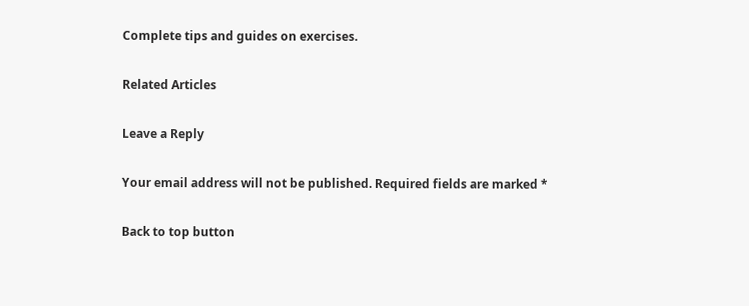Complete tips and guides on exercises.

Related Articles

Leave a Reply

Your email address will not be published. Required fields are marked *

Back to top button